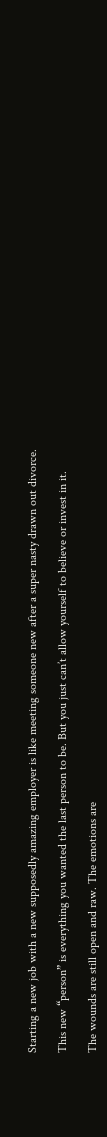Starting a new job with a new supposedly amazing employer is like meeting someone new after a super nasty drawn out divorce.

This new “person” is everything you wanted the last person to be. But you just can’t allow yourself to believe or invest in it.

The wounds are still open and raw. The emotions are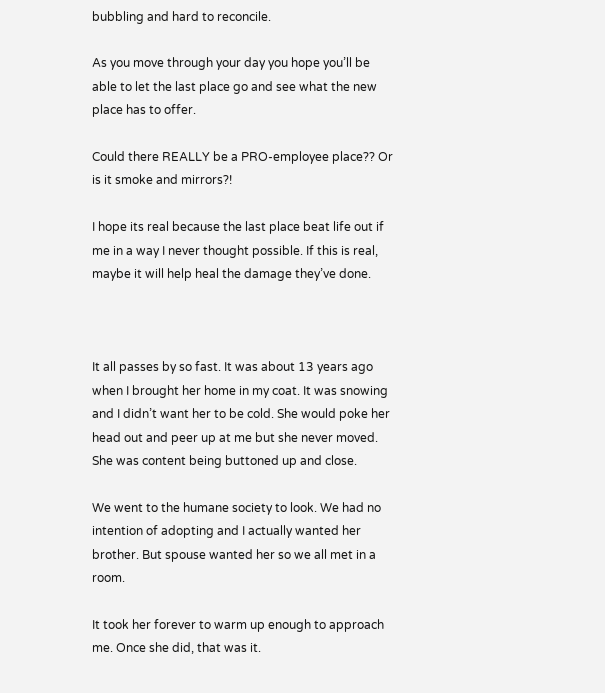bubbling and hard to reconcile.

As you move through your day you hope you’ll be able to let the last place go and see what the new place has to offer.

Could there REALLY be a PRO-employee place?? Or is it smoke and mirrors?!

I hope its real because the last place beat life out if me in a way I never thought possible. If this is real, maybe it will help heal the damage they’ve done.



It all passes by so fast. It was about 13 years ago when I brought her home in my coat. It was snowing and I didn’t want her to be cold. She would poke her head out and peer up at me but she never moved. She was content being buttoned up and close.

We went to the humane society to look. We had no intention of adopting and I actually wanted her brother. But spouse wanted her so we all met in a room.

It took her forever to warm up enough to approach me. Once she did, that was it.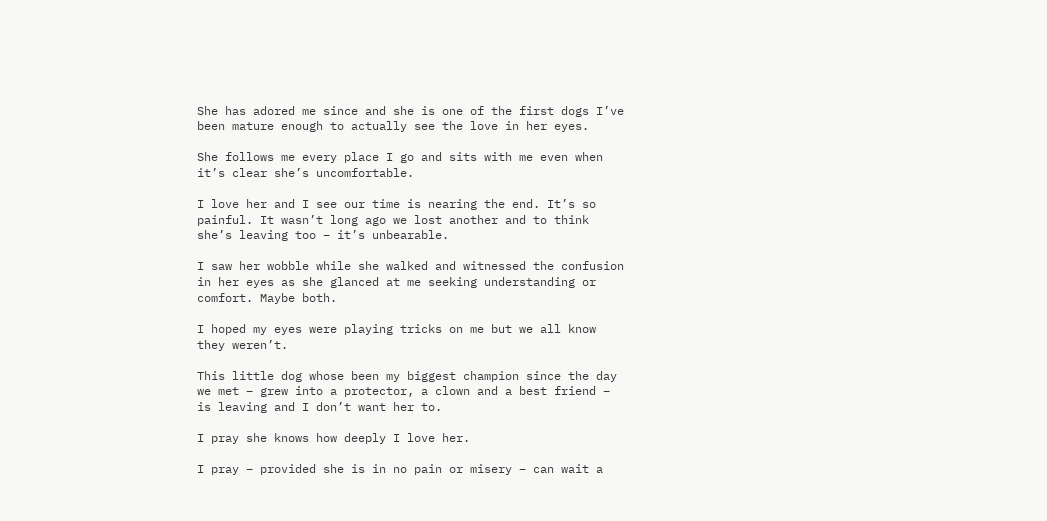She has adored me since and she is one of the first dogs I’ve been mature enough to actually see the love in her eyes.

She follows me every place I go and sits with me even when it’s clear she’s uncomfortable.

I love her and I see our time is nearing the end. It’s so painful. It wasn’t long ago we lost another and to think she’s leaving too – it’s unbearable.

I saw her wobble while she walked and witnessed the confusion in her eyes as she glanced at me seeking understanding or comfort. Maybe both.

I hoped my eyes were playing tricks on me but we all know they weren’t.

This little dog whose been my biggest champion since the day we met – grew into a protector, a clown and a best friend – is leaving and I don’t want her to.

I pray she knows how deeply I love her.

I pray – provided she is in no pain or misery – can wait a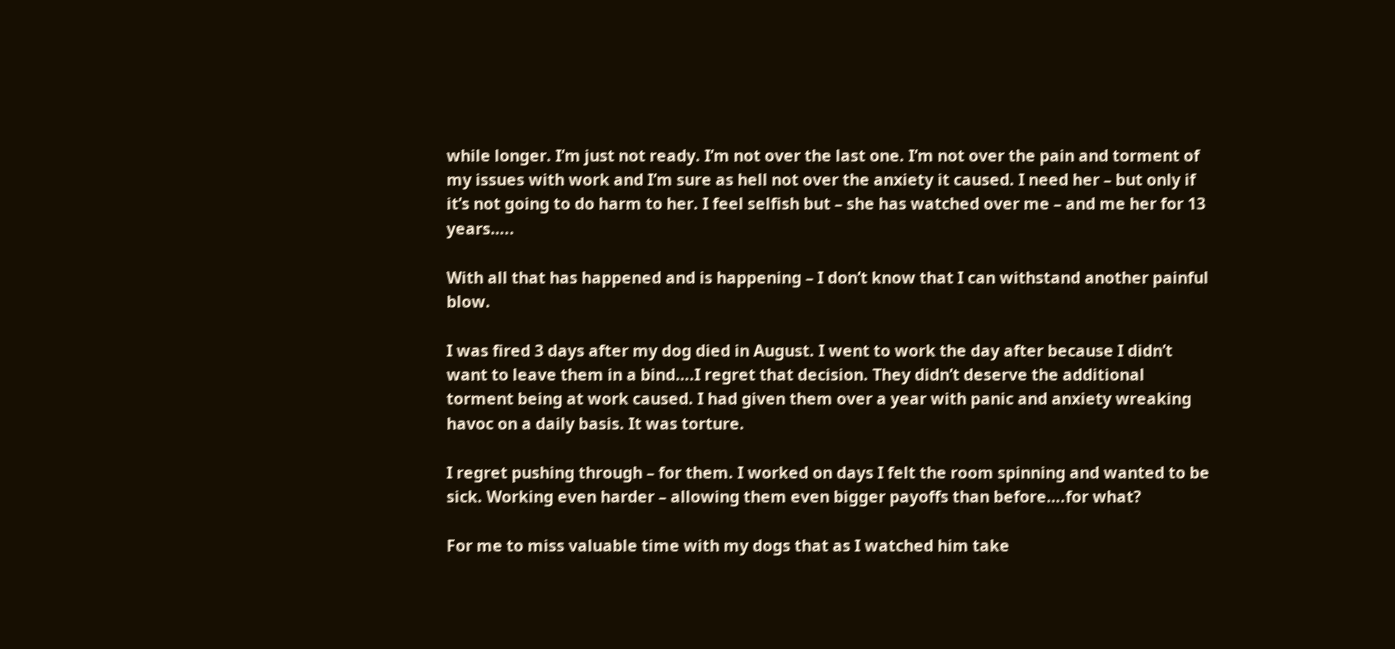while longer. I’m just not ready. I’m not over the last one. I’m not over the pain and torment of my issues with work and I’m sure as hell not over the anxiety it caused. I need her – but only if it’s not going to do harm to her. I feel selfish but – she has watched over me – and me her for 13 years…..

With all that has happened and is happening – I don’t know that I can withstand another painful blow.

I was fired 3 days after my dog died in August. I went to work the day after because I didn’t want to leave them in a bind….I regret that decision. They didn’t deserve the additional torment being at work caused. I had given them over a year with panic and anxiety wreaking havoc on a daily basis. It was torture.

I regret pushing through – for them. I worked on days I felt the room spinning and wanted to be sick. Working even harder – allowing them even bigger payoffs than before….for what?

For me to miss valuable time with my dogs that as I watched him take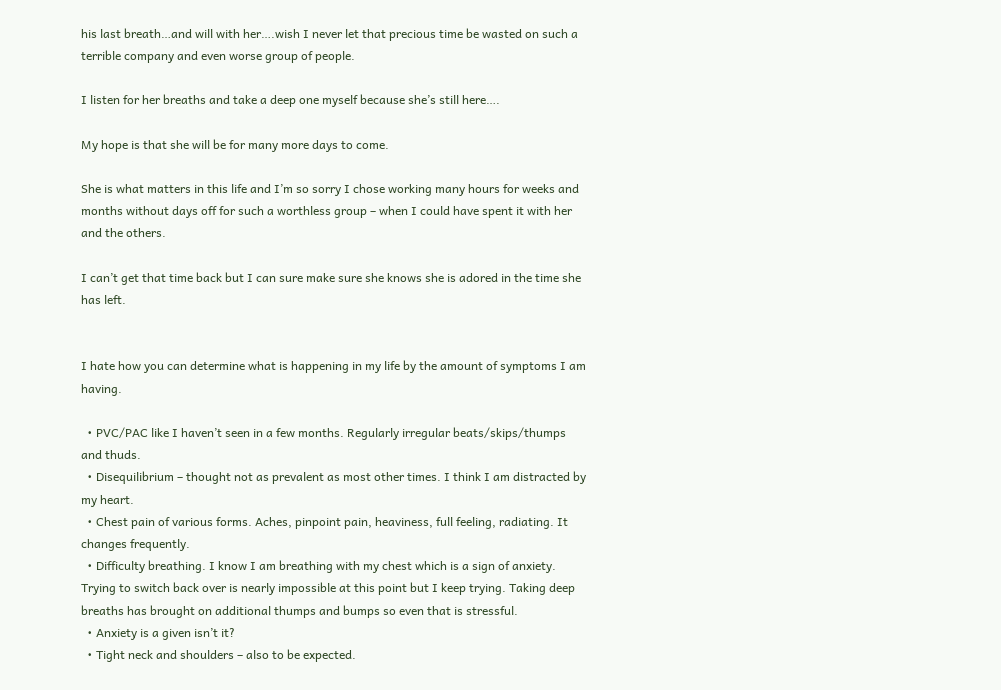his last breath…and will with her….wish I never let that precious time be wasted on such a terrible company and even worse group of people.

I listen for her breaths and take a deep one myself because she’s still here….

My hope is that she will be for many more days to come.

She is what matters in this life and I’m so sorry I chose working many hours for weeks and months without days off for such a worthless group – when I could have spent it with her and the others.

I can’t get that time back but I can sure make sure she knows she is adored in the time she has left.


I hate how you can determine what is happening in my life by the amount of symptoms I am having.

  • PVC/PAC like I haven’t seen in a few months. Regularly irregular beats/skips/thumps and thuds.
  • Disequilibrium – thought not as prevalent as most other times. I think I am distracted by my heart.
  • Chest pain of various forms. Aches, pinpoint pain, heaviness, full feeling, radiating. It changes frequently.
  • Difficulty breathing. I know I am breathing with my chest which is a sign of anxiety. Trying to switch back over is nearly impossible at this point but I keep trying. Taking deep breaths has brought on additional thumps and bumps so even that is stressful.
  • Anxiety is a given isn’t it?
  • Tight neck and shoulders – also to be expected.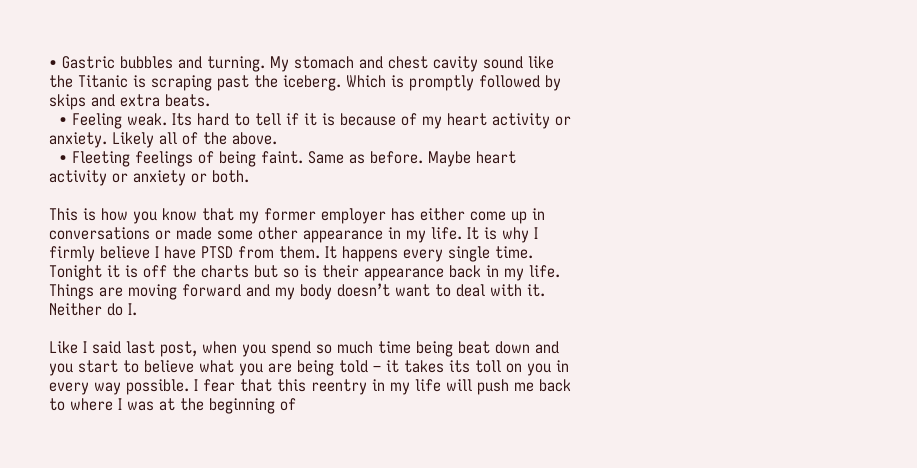• Gastric bubbles and turning. My stomach and chest cavity sound like the Titanic is scraping past the iceberg. Which is promptly followed by skips and extra beats.
  • Feeling weak. Its hard to tell if it is because of my heart activity or anxiety. Likely all of the above.
  • Fleeting feelings of being faint. Same as before. Maybe heart activity or anxiety or both.

This is how you know that my former employer has either come up in conversations or made some other appearance in my life. It is why I firmly believe I have PTSD from them. It happens every single time. Tonight it is off the charts but so is their appearance back in my life. Things are moving forward and my body doesn’t want to deal with it. Neither do I.

Like I said last post, when you spend so much time being beat down and you start to believe what you are being told – it takes its toll on you in every way possible. I fear that this reentry in my life will push me back to where I was at the beginning of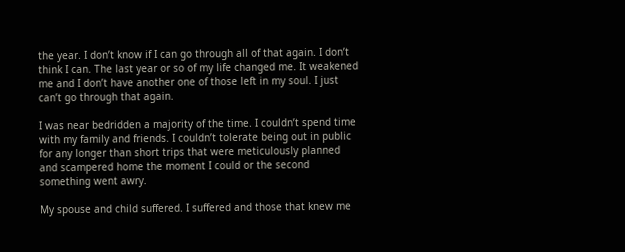the year. I don’t know if I can go through all of that again. I don’t think I can. The last year or so of my life changed me. It weakened me and I don’t have another one of those left in my soul. I just can’t go through that again.

I was near bedridden a majority of the time. I couldn’t spend time with my family and friends. I couldn’t tolerate being out in public for any longer than short trips that were meticulously planned and scampered home the moment I could or the second something went awry.

My spouse and child suffered. I suffered and those that knew me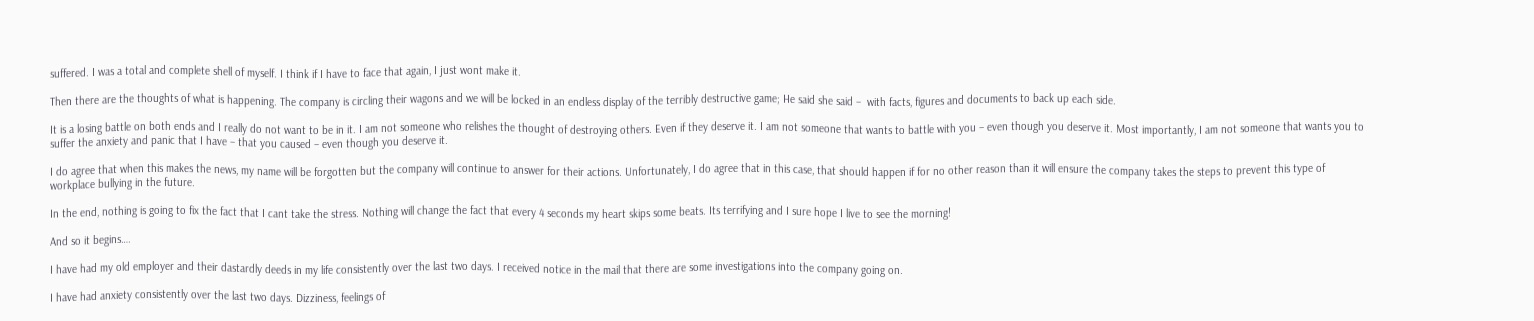suffered. I was a total and complete shell of myself. I think if I have to face that again, I just wont make it.

Then there are the thoughts of what is happening. The company is circling their wagons and we will be locked in an endless display of the terribly destructive game; He said she said –  with facts, figures and documents to back up each side.

It is a losing battle on both ends and I really do not want to be in it. I am not someone who relishes the thought of destroying others. Even if they deserve it. I am not someone that wants to battle with you – even though you deserve it. Most importantly, I am not someone that wants you to suffer the anxiety and panic that I have – that you caused – even though you deserve it.

I do agree that when this makes the news, my name will be forgotten but the company will continue to answer for their actions. Unfortunately, I do agree that in this case, that should happen if for no other reason than it will ensure the company takes the steps to prevent this type of workplace bullying in the future.

In the end, nothing is going to fix the fact that I cant take the stress. Nothing will change the fact that every 4 seconds my heart skips some beats. Its terrifying and I sure hope I live to see the morning!

And so it begins….

I have had my old employer and their dastardly deeds in my life consistently over the last two days. I received notice in the mail that there are some investigations into the company going on.

I have had anxiety consistently over the last two days. Dizziness, feelings of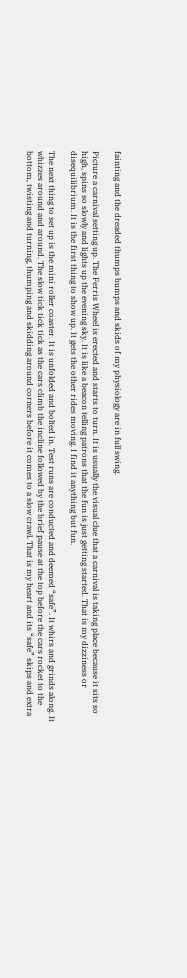fainting and the dreaded thumps bumps and skids of my physiology are in full swing.

Picture a carnival setting up. The Ferris Wheel is erected and starts to turn. It is usually the visual clue that a carnival is taking place because it sits so high, spins so slowly and lights up the evening sky. It is like a beacon telling patrons that the fun is just getting started. That is my dizziness or disequilibrium. It is the first thing to show up. It gets the other rides moving. I find it anything but fun.

The next thing to set up is the mini roller coaster. It is unfolded and bolted in. Test runs are conducted and deemed “safe”. It whirs and grinds along. It whizzes around and around. The slow tick tick tick as the cars climb the incline followed by the brief pause at the top before the cars rocket to the bottom, twisting and turning, thumping and skidding around corners before it comes to a slow crawl. That is my heart and its “safe” skips and extra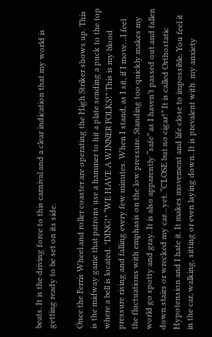beats. It is the driving force to this carnival and a clear indication that my world is getting ready to be set on its side.

Once the Ferris Wheel and roller coaster are operating the High Striker shows up. This is the midway game that patrons use a hammer to hit a plate sending a puck to the top where a bell is located. *DING!* “WE HAVE A WINNER FOLKS!” This is my blood pressure rising and falling every few minutes. When I stand, as I sit, if I move…I feel the fluctuations with emphasis on the low pressure. Standing too quickly makes my world go spotty and gray. It is also apparently “safe” as I haven’t passed out and fallen down stairs or wrecked my car…yet. “CLOSE but no cigar!” It is called Orthostatic Hypotension and I hate it. It makes movement and life close to impossible. You feel it in the car, walking, sitting or even laying down. It is prevalent with  my anxiety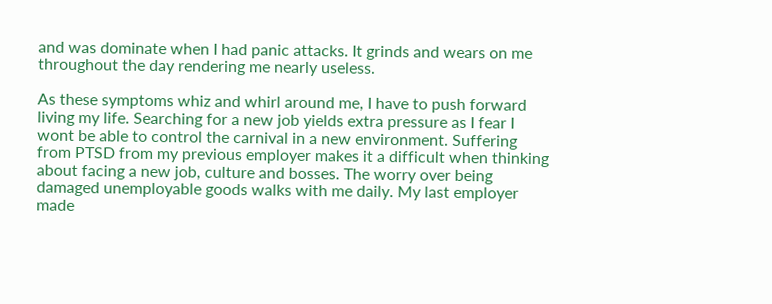and was dominate when I had panic attacks. It grinds and wears on me throughout the day rendering me nearly useless.

As these symptoms whiz and whirl around me, I have to push forward living my life. Searching for a new job yields extra pressure as I fear I wont be able to control the carnival in a new environment. Suffering from PTSD from my previous employer makes it a difficult when thinking about facing a new job, culture and bosses. The worry over being damaged unemployable goods walks with me daily. My last employer made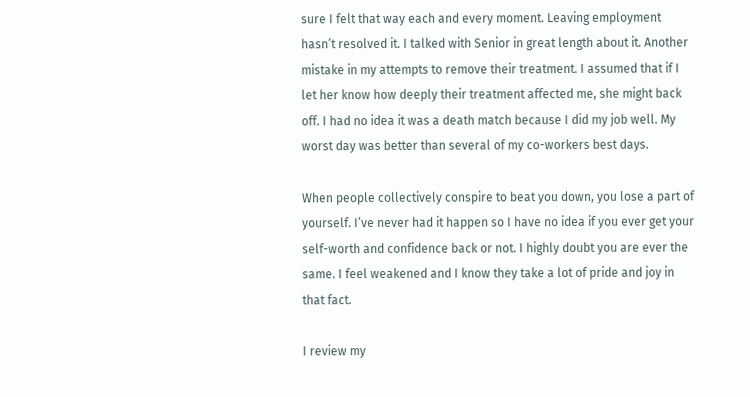sure I felt that way each and every moment. Leaving employment hasn’t resolved it. I talked with Senior in great length about it. Another mistake in my attempts to remove their treatment. I assumed that if I let her know how deeply their treatment affected me, she might back off. I had no idea it was a death match because I did my job well. My worst day was better than several of my co-workers best days.

When people collectively conspire to beat you down, you lose a part of yourself. I’ve never had it happen so I have no idea if you ever get your self-worth and confidence back or not. I highly doubt you are ever the same. I feel weakened and I know they take a lot of pride and joy in that fact.

I review my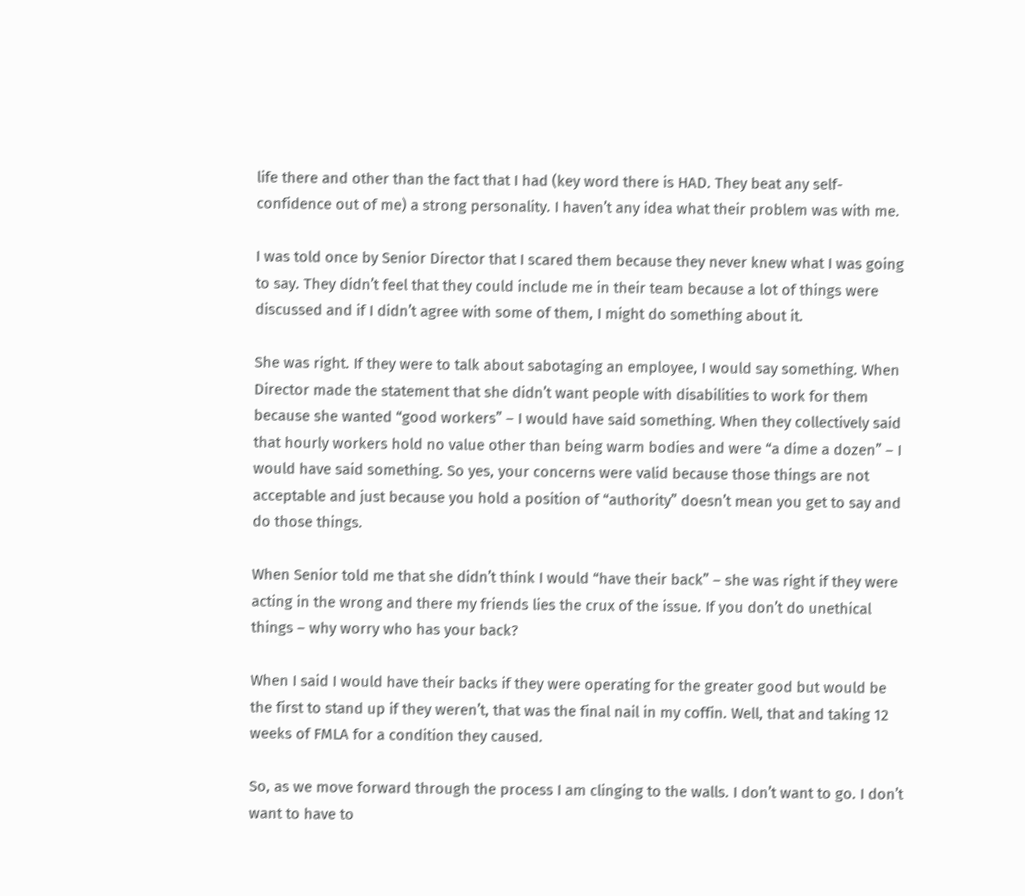life there and other than the fact that I had (key word there is HAD. They beat any self-confidence out of me) a strong personality. I haven’t any idea what their problem was with me.

I was told once by Senior Director that I scared them because they never knew what I was going to say. They didn’t feel that they could include me in their team because a lot of things were discussed and if I didn’t agree with some of them, I might do something about it.

She was right. If they were to talk about sabotaging an employee, I would say something. When Director made the statement that she didn’t want people with disabilities to work for them because she wanted “good workers” – I would have said something. When they collectively said that hourly workers hold no value other than being warm bodies and were “a dime a dozen” – I would have said something. So yes, your concerns were valid because those things are not acceptable and just because you hold a position of “authority” doesn’t mean you get to say and do those things.

When Senior told me that she didn’t think I would “have their back” – she was right if they were acting in the wrong and there my friends lies the crux of the issue. If you don’t do unethical things – why worry who has your back?

When I said I would have their backs if they were operating for the greater good but would be the first to stand up if they weren’t, that was the final nail in my coffin. Well, that and taking 12 weeks of FMLA for a condition they caused.

So, as we move forward through the process I am clinging to the walls. I don’t want to go. I don’t want to have to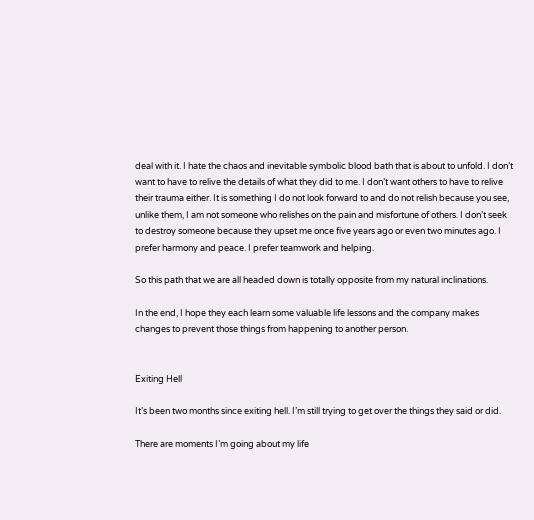deal with it. I hate the chaos and inevitable symbolic blood bath that is about to unfold. I don’t want to have to relive the details of what they did to me. I don’t want others to have to relive their trauma either. It is something I do not look forward to and do not relish because you see, unlike them, I am not someone who relishes on the pain and misfortune of others. I don’t seek to destroy someone because they upset me once five years ago or even two minutes ago. I prefer harmony and peace. I prefer teamwork and helping.

So this path that we are all headed down is totally opposite from my natural inclinations.

In the end, I hope they each learn some valuable life lessons and the company makes changes to prevent those things from happening to another person.


Exiting Hell

It’s been two months since exiting hell. I’m still trying to get over the things they said or did.

There are moments I’m going about my life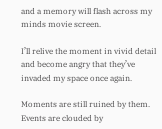and a memory will flash across my minds movie screen.

I’ll relive the moment in vivid detail and become angry that they’ve invaded my space once again.

Moments are still ruined by them. Events are clouded by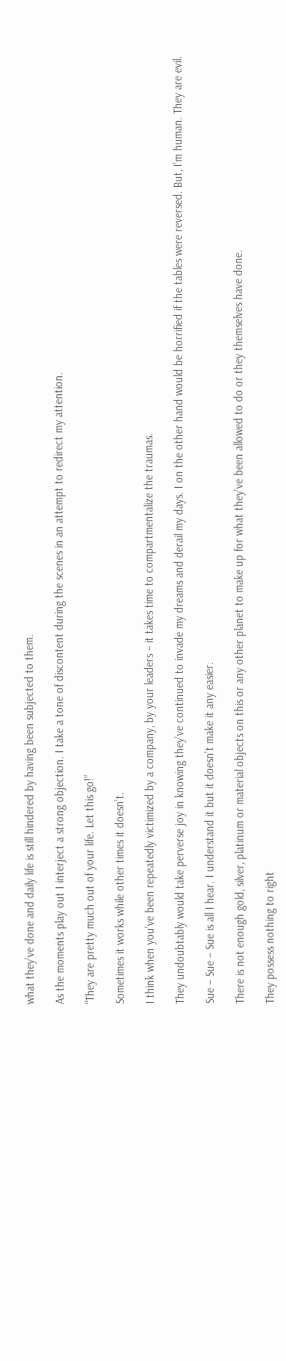what they’ve done and daily life is still hindered by having been subjected to them.

As the moments play out I interject a strong objection. I take a tone of discontent during the scenes in an attempt to redirect my attention.

“They are pretty much out of your life. Let this go!”

Sometimes it works while other times it doesn’t.

I think when you’ve been repeatedly victimized by a company, by your leaders – it takes time to compartmentalize the traumas.

They undoubtably would take perverse joy in knowing they’ve continued to invade my dreams and derail my days. I on the other hand would be horrified if the tables were reversed. But, I’m human. They are evil.

Sue – Sue – Sue is all I hear. I understand it but it doesn’t make it any easier.

There is not enough gold, silver, platinum or material objects on this or any other planet to make up for what they’ve been allowed to do or they themselves have done.

They possess nothing to right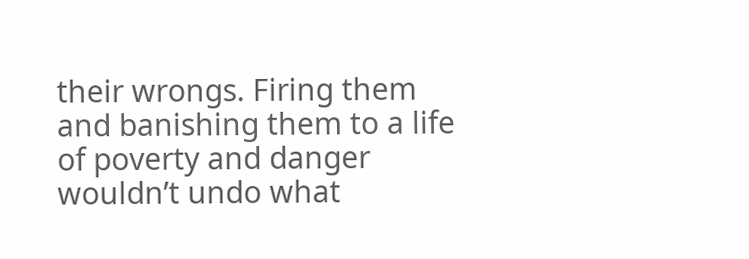their wrongs. Firing them and banishing them to a life of poverty and danger wouldn’t undo what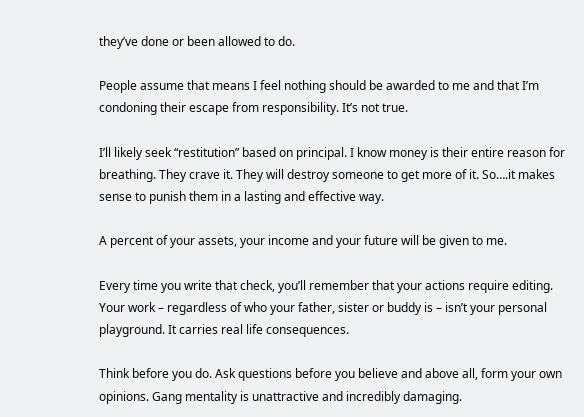they’ve done or been allowed to do.

People assume that means I feel nothing should be awarded to me and that I’m condoning their escape from responsibility. It’s not true.

I’ll likely seek “restitution” based on principal. I know money is their entire reason for breathing. They crave it. They will destroy someone to get more of it. So….it makes sense to punish them in a lasting and effective way.

A percent of your assets, your income and your future will be given to me.

Every time you write that check, you’ll remember that your actions require editing. Your work – regardless of who your father, sister or buddy is – isn’t your personal playground. It carries real life consequences.

Think before you do. Ask questions before you believe and above all, form your own opinions. Gang mentality is unattractive and incredibly damaging.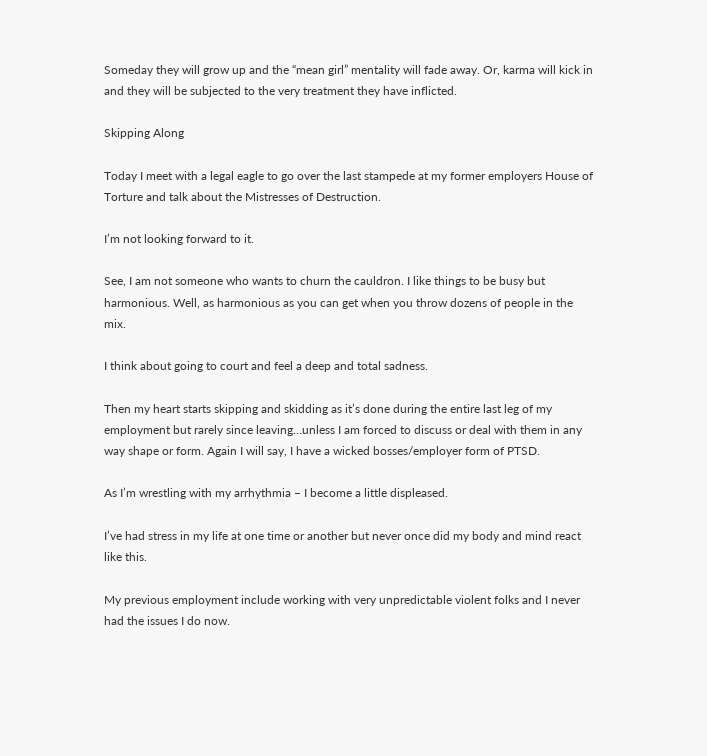Someday they will grow up and the “mean girl” mentality will fade away. Or, karma will kick in and they will be subjected to the very treatment they have inflicted.

Skipping Along

Today I meet with a legal eagle to go over the last stampede at my former employers House of Torture and talk about the Mistresses of Destruction.

I’m not looking forward to it.

See, I am not someone who wants to churn the cauldron. I like things to be busy but harmonious. Well, as harmonious as you can get when you throw dozens of people in the mix.

I think about going to court and feel a deep and total sadness.

Then my heart starts skipping and skidding as it’s done during the entire last leg of my employment but rarely since leaving…unless I am forced to discuss or deal with them in any way shape or form. Again I will say, I have a wicked bosses/employer form of PTSD.

As I’m wrestling with my arrhythmia – I become a little displeased.

I’ve had stress in my life at one time or another but never once did my body and mind react like this.

My previous employment include working with very unpredictable violent folks and I never had the issues I do now.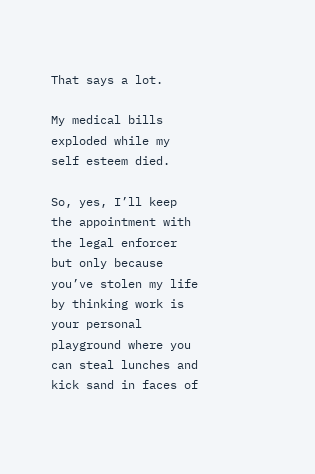That says a lot.

My medical bills exploded while my self esteem died.

So, yes, I’ll keep the appointment with the legal enforcer but only because you’ve stolen my life by thinking work is your personal playground where you can steal lunches and kick sand in faces of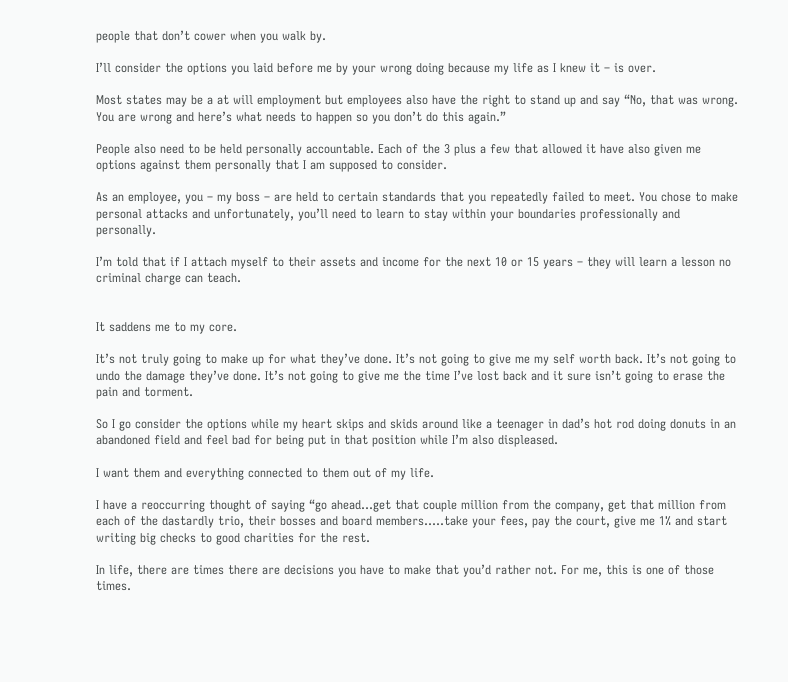people that don’t cower when you walk by.

I’ll consider the options you laid before me by your wrong doing because my life as I knew it – is over.

Most states may be a at will employment but employees also have the right to stand up and say “No, that was wrong. You are wrong and here’s what needs to happen so you don’t do this again.”

People also need to be held personally accountable. Each of the 3 plus a few that allowed it have also given me options against them personally that I am supposed to consider.

As an employee, you – my boss – are held to certain standards that you repeatedly failed to meet. You chose to make personal attacks and unfortunately, you’ll need to learn to stay within your boundaries professionally and personally.

I’m told that if I attach myself to their assets and income for the next 10 or 15 years – they will learn a lesson no criminal charge can teach.


It saddens me to my core.

It’s not truly going to make up for what they’ve done. It’s not going to give me my self worth back. It’s not going to undo the damage they’ve done. It’s not going to give me the time I’ve lost back and it sure isn’t going to erase the pain and torment.

So I go consider the options while my heart skips and skids around like a teenager in dad’s hot rod doing donuts in an abandoned field and feel bad for being put in that position while I’m also displeased.

I want them and everything connected to them out of my life.

I have a reoccurring thought of saying “go ahead…get that couple million from the company, get that million from each of the dastardly trio, their bosses and board members…..take your fees, pay the court, give me 1% and start writing big checks to good charities for the rest.

In life, there are times there are decisions you have to make that you’d rather not. For me, this is one of those times.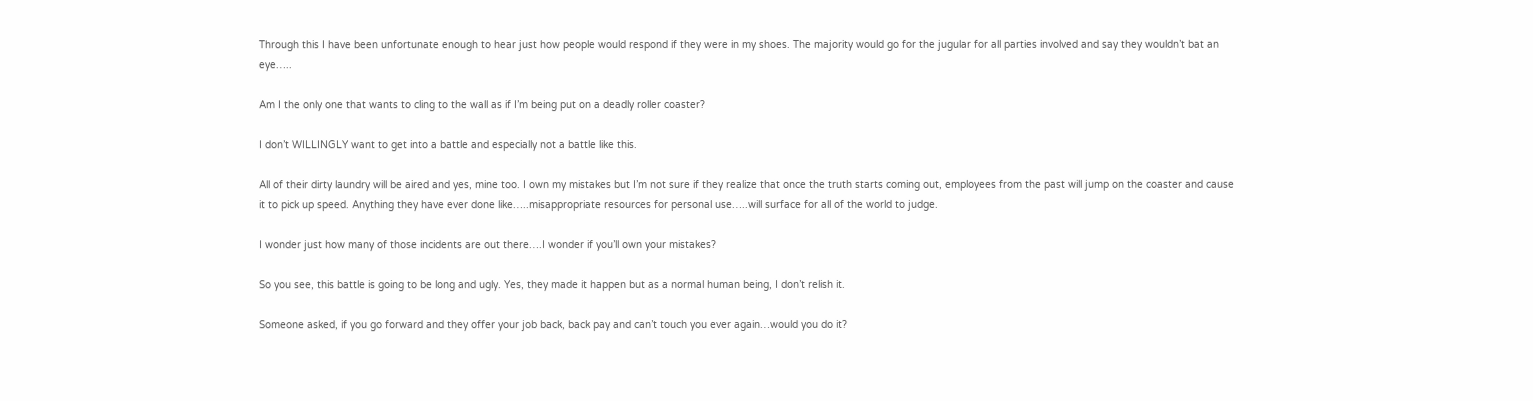Through this I have been unfortunate enough to hear just how people would respond if they were in my shoes. The majority would go for the jugular for all parties involved and say they wouldn’t bat an eye…..

Am I the only one that wants to cling to the wall as if I’m being put on a deadly roller coaster?

I don’t WILLINGLY want to get into a battle and especially not a battle like this.

All of their dirty laundry will be aired and yes, mine too. I own my mistakes but I’m not sure if they realize that once the truth starts coming out, employees from the past will jump on the coaster and cause it to pick up speed. Anything they have ever done like…..misappropriate resources for personal use…..will surface for all of the world to judge.

I wonder just how many of those incidents are out there….I wonder if you’ll own your mistakes?

So you see, this battle is going to be long and ugly. Yes, they made it happen but as a normal human being, I don’t relish it.

Someone asked, if you go forward and they offer your job back, back pay and can’t touch you ever again…would you do it?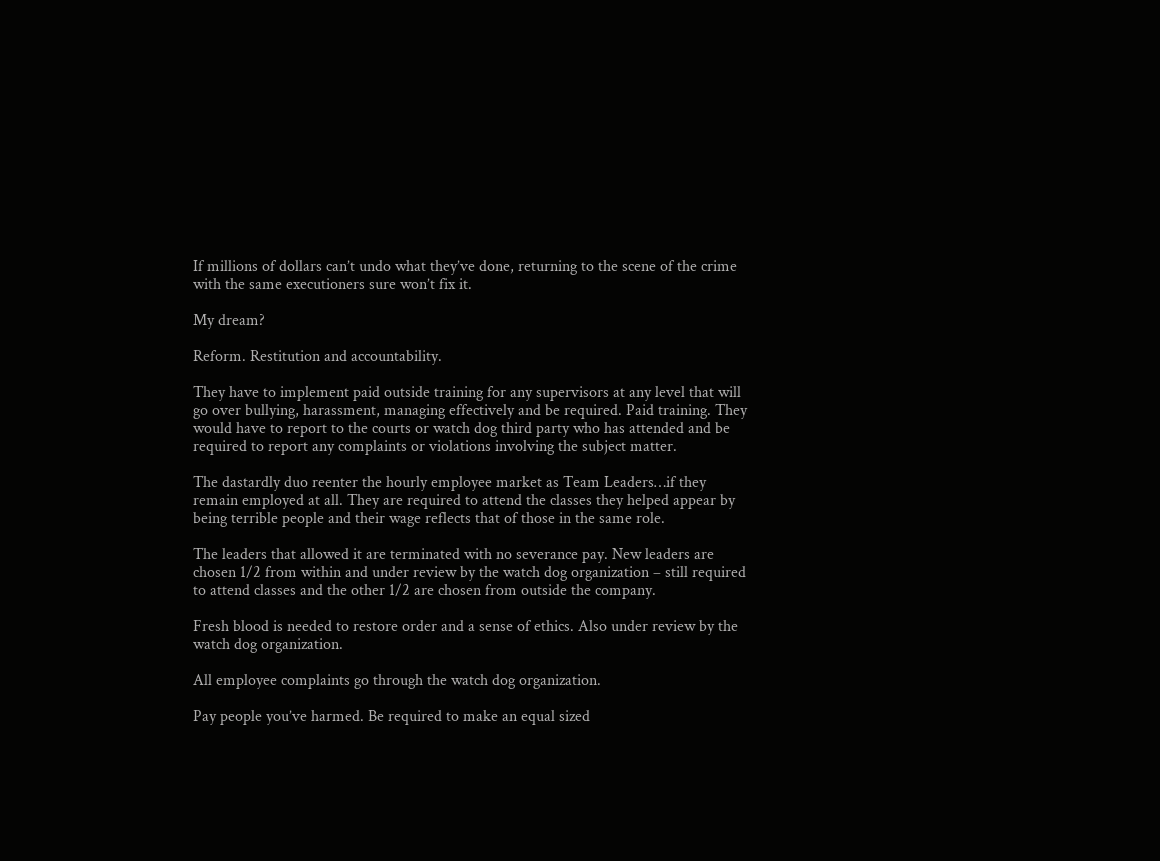If millions of dollars can’t undo what they’ve done, returning to the scene of the crime with the same executioners sure won’t fix it.

My dream?

Reform. Restitution and accountability.

They have to implement paid outside training for any supervisors at any level that will go over bullying, harassment, managing effectively and be required. Paid training. They would have to report to the courts or watch dog third party who has attended and be required to report any complaints or violations involving the subject matter.

The dastardly duo reenter the hourly employee market as Team Leaders…if they remain employed at all. They are required to attend the classes they helped appear by being terrible people and their wage reflects that of those in the same role.

The leaders that allowed it are terminated with no severance pay. New leaders are chosen 1/2 from within and under review by the watch dog organization – still required to attend classes and the other 1/2 are chosen from outside the company.

Fresh blood is needed to restore order and a sense of ethics. Also under review by the watch dog organization.

All employee complaints go through the watch dog organization.

Pay people you’ve harmed. Be required to make an equal sized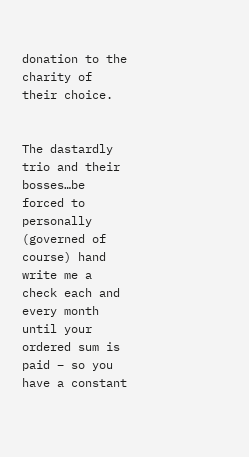donation to the charity of their choice.


The dastardly trio and their bosses…be forced to personally (governed of course) hand write me a check each and every month until your ordered sum is paid – so you have a constant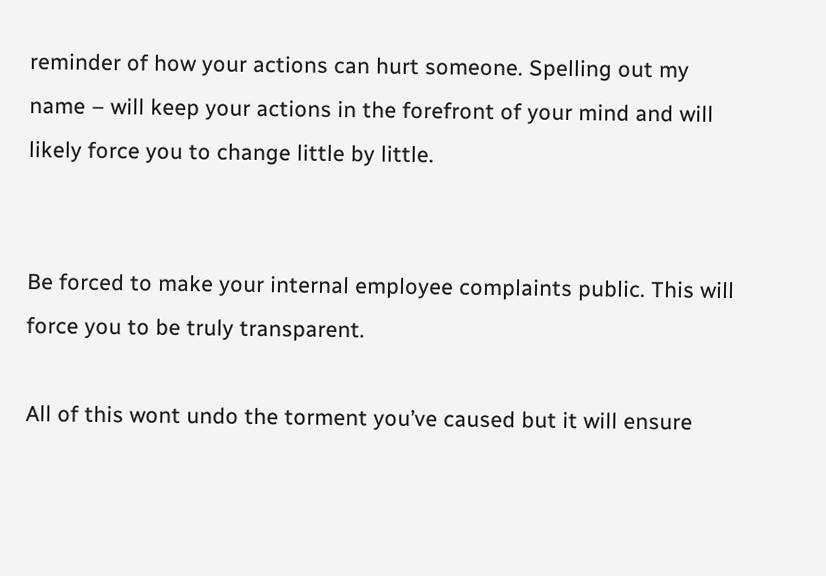reminder of how your actions can hurt someone. Spelling out my name – will keep your actions in the forefront of your mind and will likely force you to change little by little.


Be forced to make your internal employee complaints public. This will force you to be truly transparent.

All of this wont undo the torment you’ve caused but it will ensure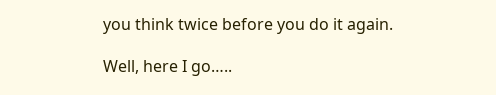you think twice before you do it again.

Well, here I go…..